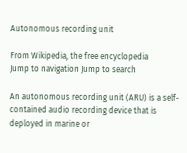Autonomous recording unit

From Wikipedia, the free encyclopedia
Jump to navigation Jump to search

An autonomous recording unit (ARU) is a self-contained audio recording device that is deployed in marine or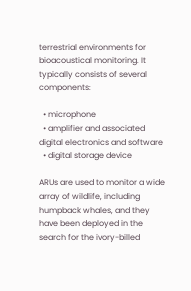terrestrial environments for bioacoustical monitoring. It typically consists of several components:

  • microphone
  • amplifier and associated digital electronics and software
  • digital storage device

ARUs are used to monitor a wide array of wildlife, including humpback whales, and they have been deployed in the search for the ivory-billed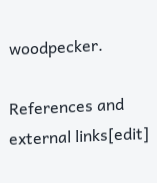woodpecker.

References and external links[edit]